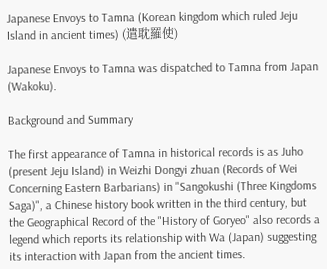Japanese Envoys to Tamna (Korean kingdom which ruled Jeju Island in ancient times) (遣耽羅使)

Japanese Envoys to Tamna was dispatched to Tamna from Japan (Wakoku).

Background and Summary

The first appearance of Tamna in historical records is as Juho (present Jeju Island) in Weizhi Dongyi zhuan (Records of Wei Concerning Eastern Barbarians) in "Sangokushi (Three Kingdoms Saga)", a Chinese history book written in the third century, but the Geographical Record of the "History of Goryeo" also records a legend which reports its relationship with Wa (Japan) suggesting its interaction with Japan from the ancient times.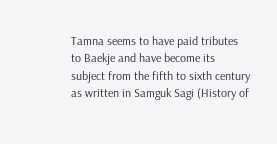Tamna seems to have paid tributes to Baekje and have become its subject from the fifth to sixth century as written in Samguk Sagi (History of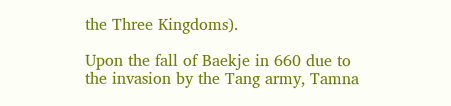the Three Kingdoms).

Upon the fall of Baekje in 660 due to the invasion by the Tang army, Tamna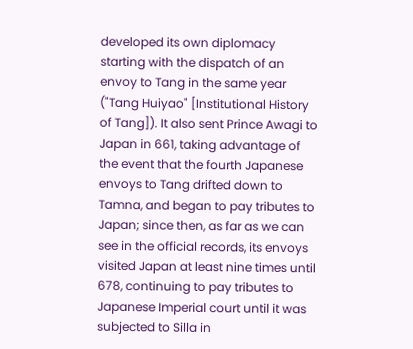developed its own diplomacy starting with the dispatch of an envoy to Tang in the same year ("Tang Huiyao" [Institutional History of Tang]). It also sent Prince Awagi to Japan in 661, taking advantage of the event that the fourth Japanese envoys to Tang drifted down to Tamna, and began to pay tributes to Japan; since then, as far as we can see in the official records, its envoys visited Japan at least nine times until 678, continuing to pay tributes to Japanese Imperial court until it was subjected to Silla in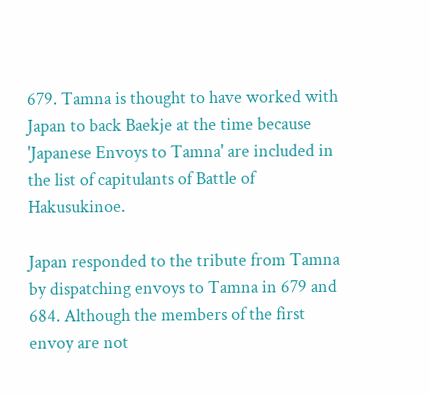679. Tamna is thought to have worked with Japan to back Baekje at the time because 'Japanese Envoys to Tamna' are included in the list of capitulants of Battle of Hakusukinoe.

Japan responded to the tribute from Tamna by dispatching envoys to Tamna in 679 and 684. Although the members of the first envoy are not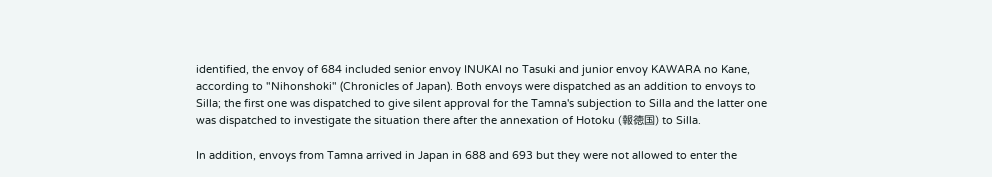identified, the envoy of 684 included senior envoy INUKAI no Tasuki and junior envoy KAWARA no Kane, according to "Nihonshoki" (Chronicles of Japan). Both envoys were dispatched as an addition to envoys to Silla; the first one was dispatched to give silent approval for the Tamna's subjection to Silla and the latter one was dispatched to investigate the situation there after the annexation of Hotoku (報徳国) to Silla.

In addition, envoys from Tamna arrived in Japan in 688 and 693 but they were not allowed to enter the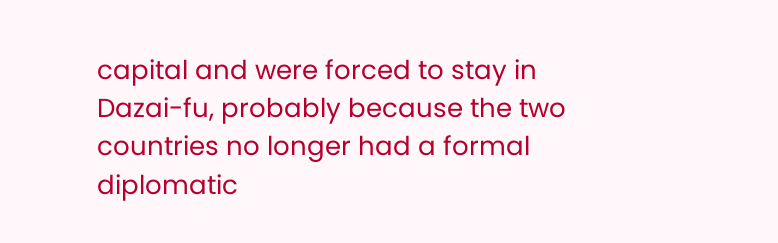capital and were forced to stay in Dazai-fu, probably because the two countries no longer had a formal diplomatic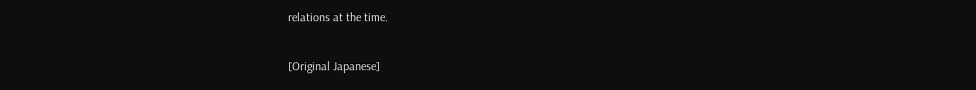relations at the time.

[Original Japanese]